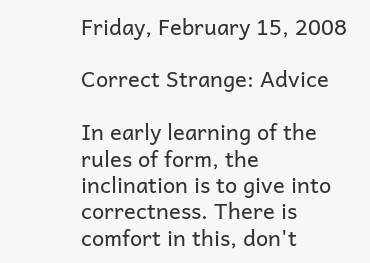Friday, February 15, 2008

Correct Strange: Advice

In early learning of the rules of form, the inclination is to give into correctness. There is comfort in this, don't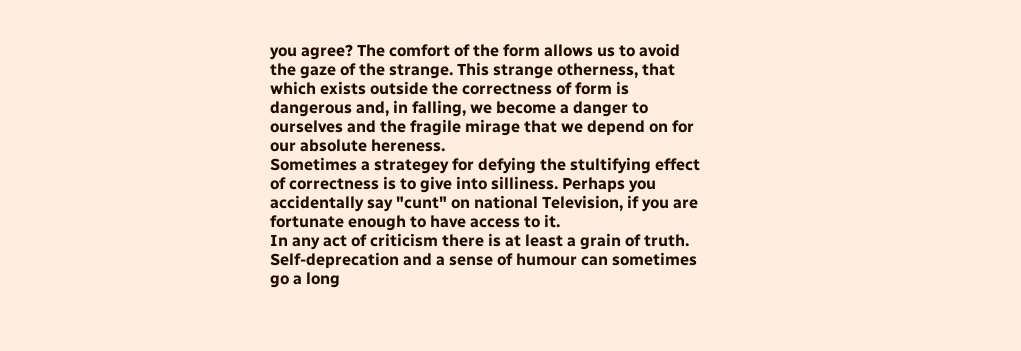you agree? The comfort of the form allows us to avoid the gaze of the strange. This strange otherness, that which exists outside the correctness of form is dangerous and, in falling, we become a danger to ourselves and the fragile mirage that we depend on for our absolute hereness.
Sometimes a strategey for defying the stultifying effect of correctness is to give into silliness. Perhaps you accidentally say "cunt" on national Television, if you are fortunate enough to have access to it.
In any act of criticism there is at least a grain of truth. Self-deprecation and a sense of humour can sometimes go a long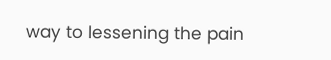way to lessening the pain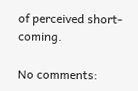of perceived short-coming.

No comments: